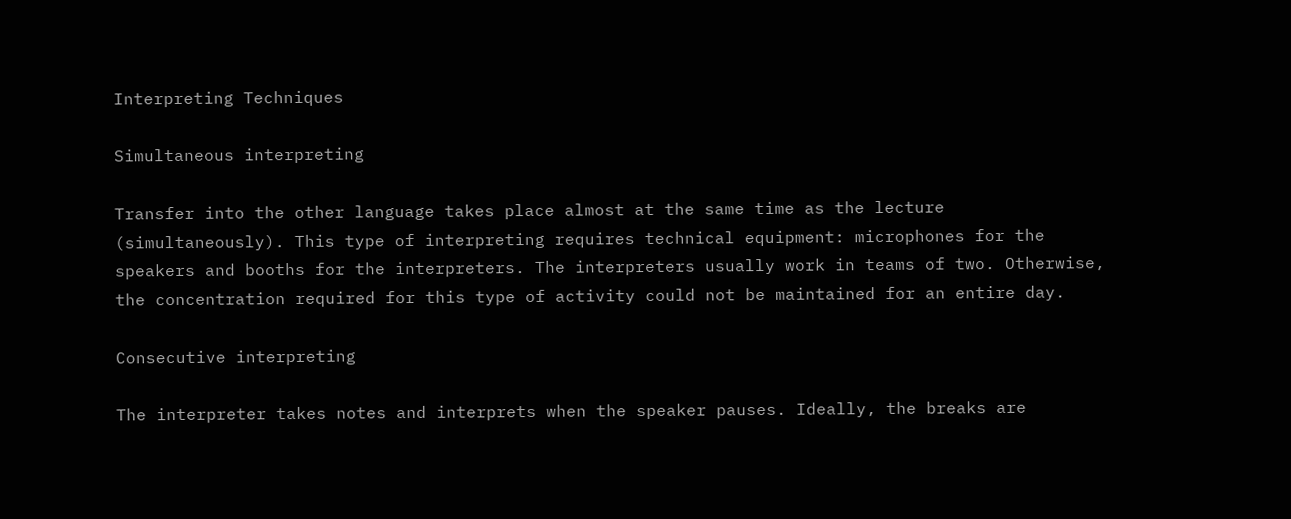Interpreting Techniques

Simultaneous interpreting

Transfer into the other language takes place almost at the same time as the lecture (simultaneously). This type of interpreting requires technical equipment: microphones for the speakers and booths for the interpreters. The interpreters usually work in teams of two. Otherwise, the concentration required for this type of activity could not be maintained for an entire day.

Consecutive interpreting

The interpreter takes notes and interprets when the speaker pauses. Ideally, the breaks are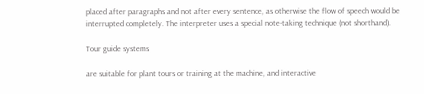placed after paragraphs and not after every sentence, as otherwise the flow of speech would be interrupted completely. The interpreter uses a special note-taking technique (not shorthand).

Tour guide systems

are suitable for plant tours or training at the machine, and interactive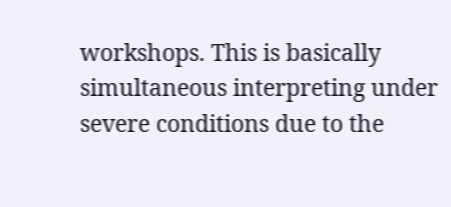workshops. This is basically simultaneous interpreting under severe conditions due to the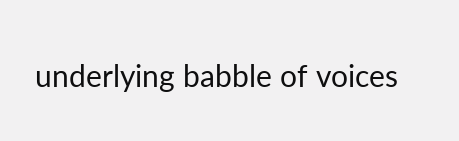underlying babble of voices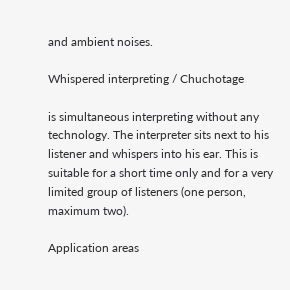and ambient noises.

Whispered interpreting / Chuchotage

is simultaneous interpreting without any technology. The interpreter sits next to his listener and whispers into his ear. This is suitable for a short time only and for a very limited group of listeners (one person, maximum two).

Application areas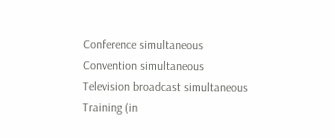Conference simultaneous
Convention simultaneous
Television broadcast simultaneous
Training (in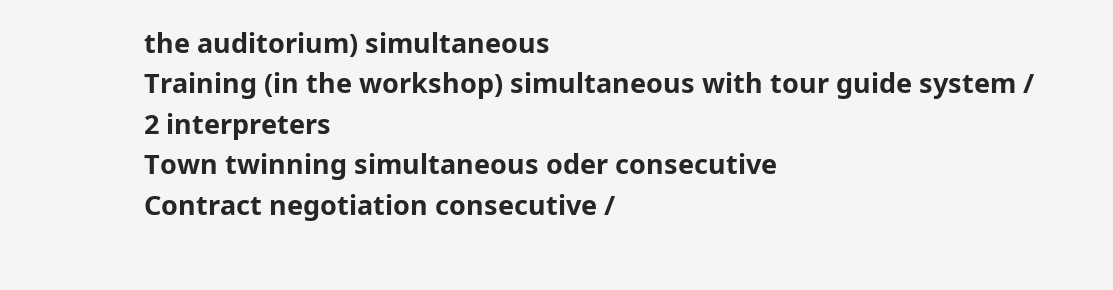the auditorium) simultaneous
Training (in the workshop) simultaneous with tour guide system /
2 interpreters
Town twinning simultaneous oder consecutive
Contract negotiation consecutive /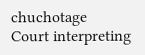chuchotage
Court interpreting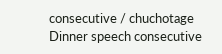consecutive / chuchotage
Dinner speech consecutive